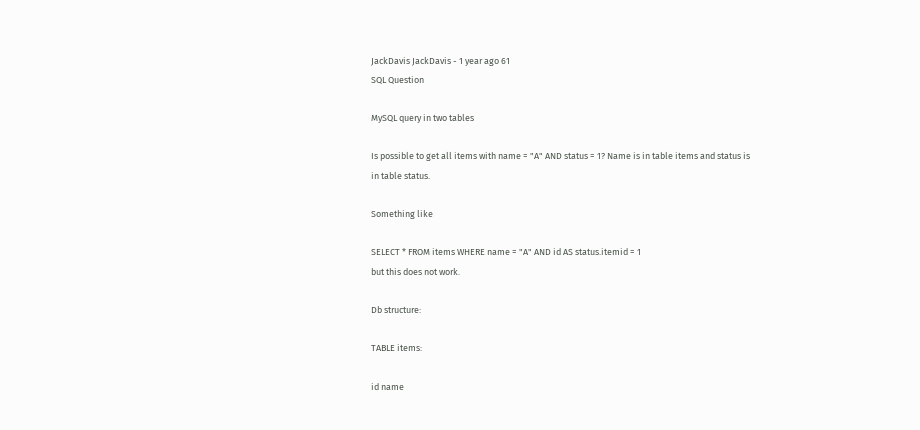JackDavis JackDavis - 1 year ago 61
SQL Question

MySQL query in two tables

Is possible to get all items with name = "A" AND status = 1? Name is in table items and status is in table status.

Something like

SELECT * FROM items WHERE name = "A" AND id AS status.itemid = 1
but this does not work.

Db structure:

TABLE items:

id name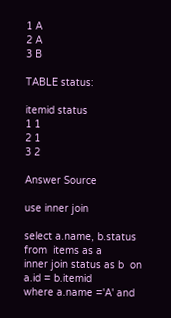1 A
2 A
3 B

TABLE status:

itemid status
1 1
2 1
3 2

Answer Source

use inner join

select a.name, b.status
from  items as a
inner join status as b  on a.id = b.itemid
where a.name ='A' and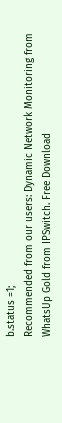b.status =1;
Recommended from our users: Dynamic Network Monitoring from WhatsUp Gold from IPSwitch. Free Download